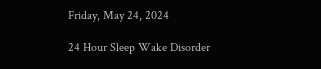Friday, May 24, 2024

24 Hour Sleep Wake Disorder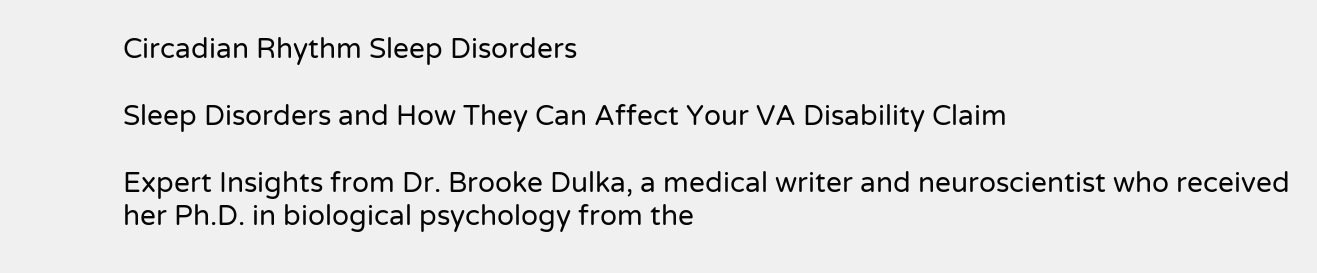Circadian Rhythm Sleep Disorders

Sleep Disorders and How They Can Affect Your VA Disability Claim

Expert Insights from Dr. Brooke Dulka, a medical writer and neuroscientist who received her Ph.D. in biological psychology from the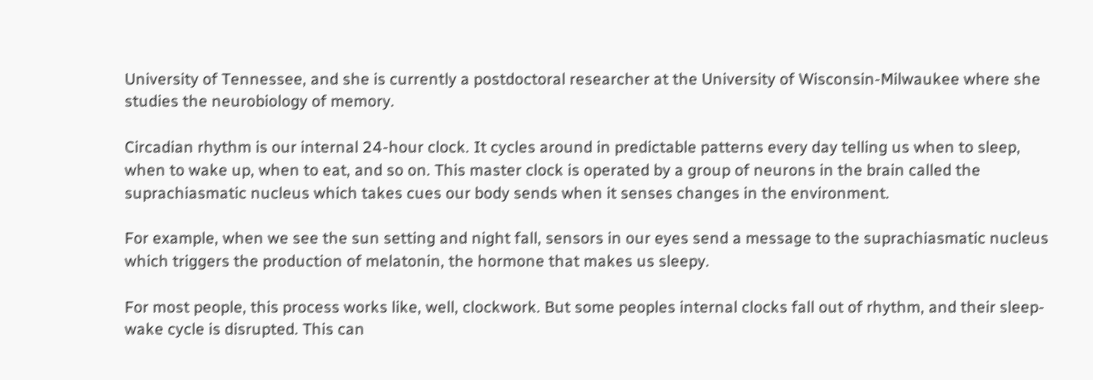University of Tennessee, and she is currently a postdoctoral researcher at the University of Wisconsin-Milwaukee where she studies the neurobiology of memory.

Circadian rhythm is our internal 24-hour clock. It cycles around in predictable patterns every day telling us when to sleep, when to wake up, when to eat, and so on. This master clock is operated by a group of neurons in the brain called the suprachiasmatic nucleus which takes cues our body sends when it senses changes in the environment.

For example, when we see the sun setting and night fall, sensors in our eyes send a message to the suprachiasmatic nucleus which triggers the production of melatonin, the hormone that makes us sleepy.

For most people, this process works like, well, clockwork. But some peoples internal clocks fall out of rhythm, and their sleep-wake cycle is disrupted. This can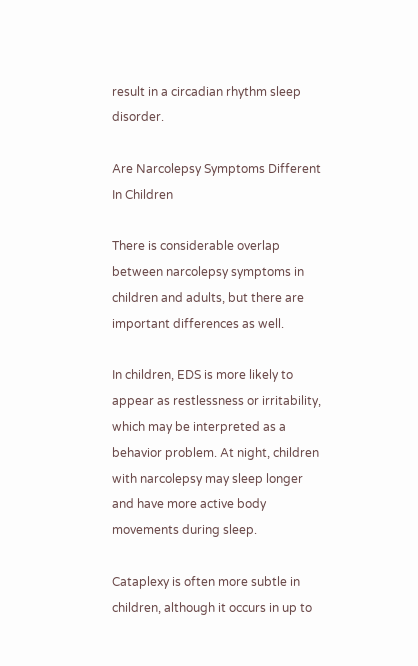result in a circadian rhythm sleep disorder.

Are Narcolepsy Symptoms Different In Children

There is considerable overlap between narcolepsy symptoms in children and adults, but there are important differences as well.

In children, EDS is more likely to appear as restlessness or irritability, which may be interpreted as a behavior problem. At night, children with narcolepsy may sleep longer and have more active body movements during sleep.

Cataplexy is often more subtle in children, although it occurs in up to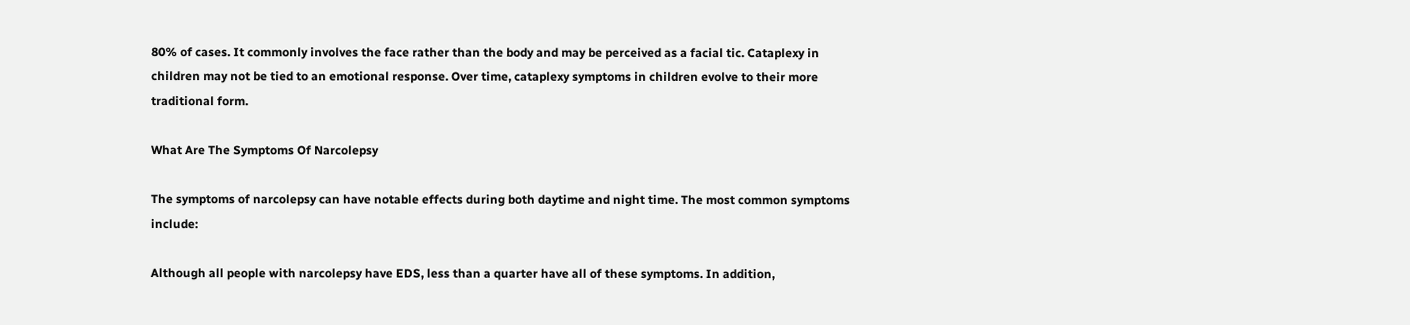80% of cases. It commonly involves the face rather than the body and may be perceived as a facial tic. Cataplexy in children may not be tied to an emotional response. Over time, cataplexy symptoms in children evolve to their more traditional form.

What Are The Symptoms Of Narcolepsy

The symptoms of narcolepsy can have notable effects during both daytime and night time. The most common symptoms include:

Although all people with narcolepsy have EDS, less than a quarter have all of these symptoms. In addition,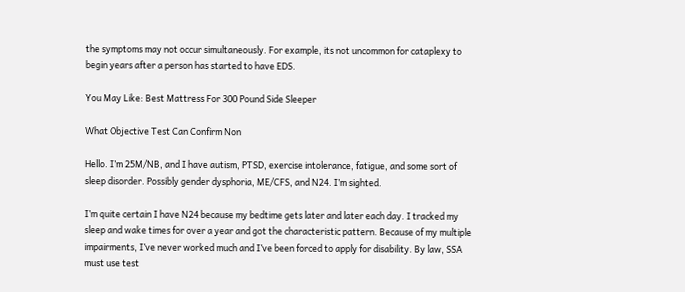the symptoms may not occur simultaneously. For example, its not uncommon for cataplexy to begin years after a person has started to have EDS.

You May Like: Best Mattress For 300 Pound Side Sleeper

What Objective Test Can Confirm Non

Hello. I’m 25M/NB, and I have autism, PTSD, exercise intolerance, fatigue, and some sort of sleep disorder. Possibly gender dysphoria, ME/CFS, and N24. I’m sighted.

I’m quite certain I have N24 because my bedtime gets later and later each day. I tracked my sleep and wake times for over a year and got the characteristic pattern. Because of my multiple impairments, I’ve never worked much and I’ve been forced to apply for disability. By law, SSA must use test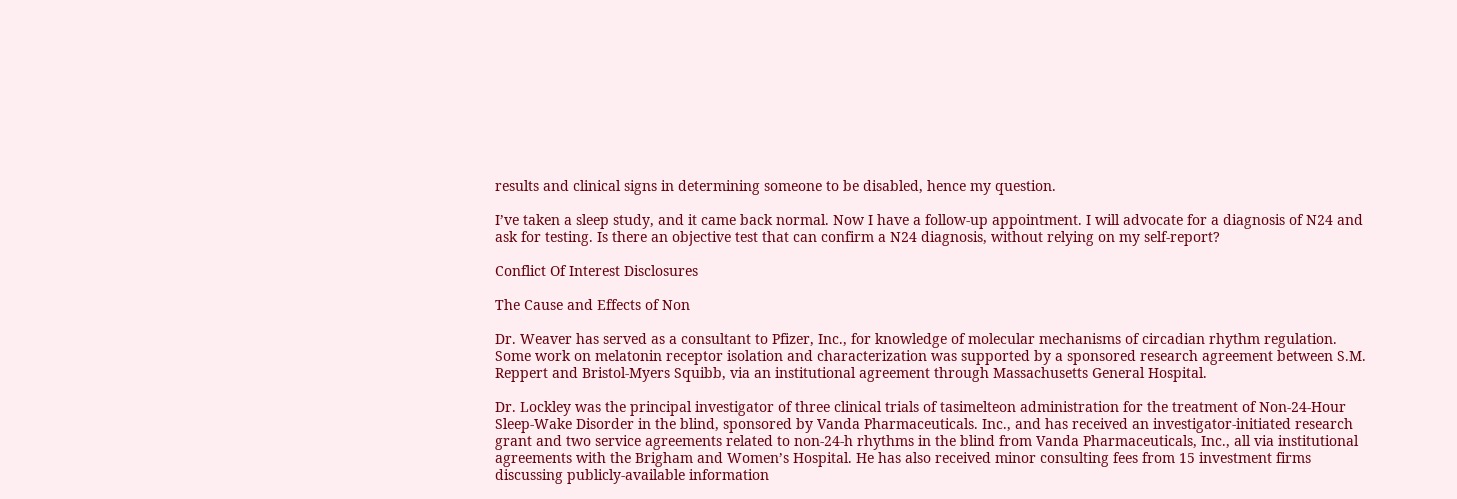results and clinical signs in determining someone to be disabled, hence my question.

I’ve taken a sleep study, and it came back normal. Now I have a follow-up appointment. I will advocate for a diagnosis of N24 and ask for testing. Is there an objective test that can confirm a N24 diagnosis, without relying on my self-report?

Conflict Of Interest Disclosures

The Cause and Effects of Non

Dr. Weaver has served as a consultant to Pfizer, Inc., for knowledge of molecular mechanisms of circadian rhythm regulation. Some work on melatonin receptor isolation and characterization was supported by a sponsored research agreement between S.M. Reppert and Bristol-Myers Squibb, via an institutional agreement through Massachusetts General Hospital.

Dr. Lockley was the principal investigator of three clinical trials of tasimelteon administration for the treatment of Non-24-Hour Sleep-Wake Disorder in the blind, sponsored by Vanda Pharmaceuticals. Inc., and has received an investigator-initiated research grant and two service agreements related to non-24-h rhythms in the blind from Vanda Pharmaceuticals, Inc., all via institutional agreements with the Brigham and Women’s Hospital. He has also received minor consulting fees from 15 investment firms discussing publicly-available information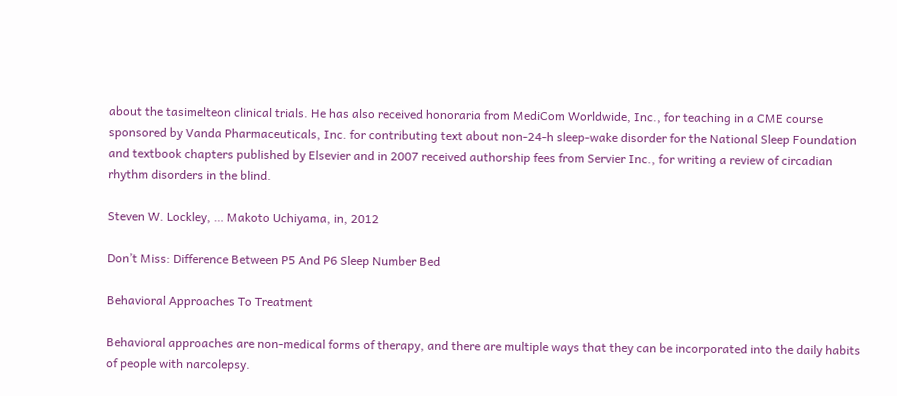about the tasimelteon clinical trials. He has also received honoraria from MediCom Worldwide, Inc., for teaching in a CME course sponsored by Vanda Pharmaceuticals, Inc. for contributing text about non-24-h sleep-wake disorder for the National Sleep Foundation and textbook chapters published by Elsevier and in 2007 received authorship fees from Servier Inc., for writing a review of circadian rhythm disorders in the blind.

Steven W. Lockley, … Makoto Uchiyama, in, 2012

Don’t Miss: Difference Between P5 And P6 Sleep Number Bed

Behavioral Approaches To Treatment

Behavioral approaches are non-medical forms of therapy, and there are multiple ways that they can be incorporated into the daily habits of people with narcolepsy.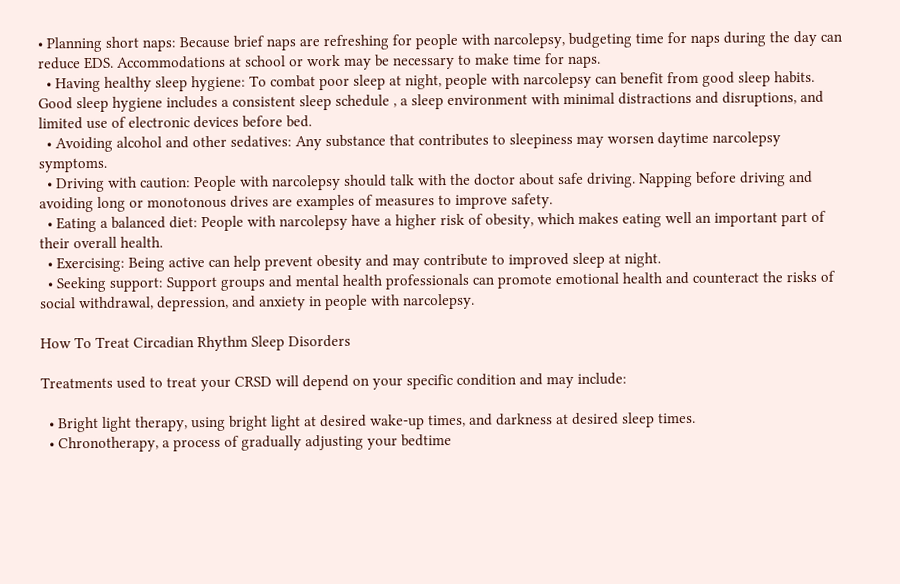• Planning short naps: Because brief naps are refreshing for people with narcolepsy, budgeting time for naps during the day can reduce EDS. Accommodations at school or work may be necessary to make time for naps.
  • Having healthy sleep hygiene: To combat poor sleep at night, people with narcolepsy can benefit from good sleep habits. Good sleep hygiene includes a consistent sleep schedule , a sleep environment with minimal distractions and disruptions, and limited use of electronic devices before bed.
  • Avoiding alcohol and other sedatives: Any substance that contributes to sleepiness may worsen daytime narcolepsy symptoms.
  • Driving with caution: People with narcolepsy should talk with the doctor about safe driving. Napping before driving and avoiding long or monotonous drives are examples of measures to improve safety.
  • Eating a balanced diet: People with narcolepsy have a higher risk of obesity, which makes eating well an important part of their overall health.
  • Exercising: Being active can help prevent obesity and may contribute to improved sleep at night.
  • Seeking support: Support groups and mental health professionals can promote emotional health and counteract the risks of social withdrawal, depression, and anxiety in people with narcolepsy.

How To Treat Circadian Rhythm Sleep Disorders

Treatments used to treat your CRSD will depend on your specific condition and may include:

  • Bright light therapy, using bright light at desired wake-up times, and darkness at desired sleep times.
  • Chronotherapy, a process of gradually adjusting your bedtime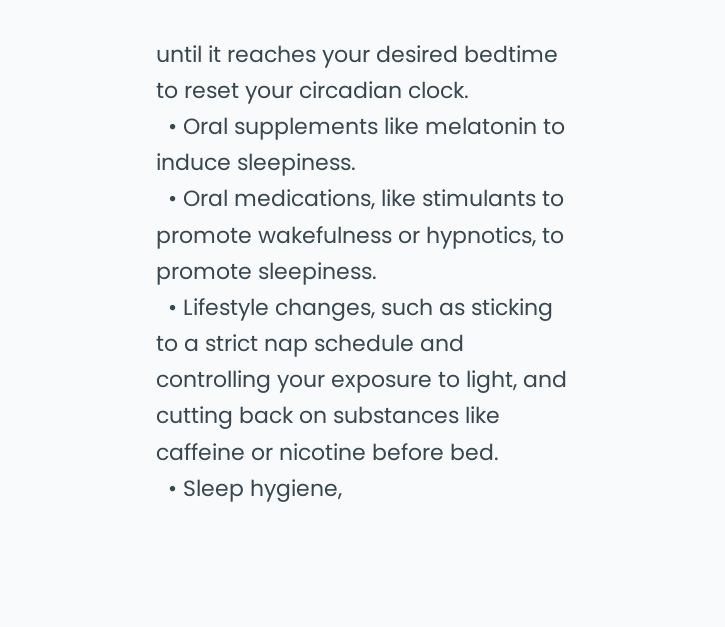until it reaches your desired bedtime to reset your circadian clock.
  • Oral supplements like melatonin to induce sleepiness.
  • Oral medications, like stimulants to promote wakefulness or hypnotics, to promote sleepiness.
  • Lifestyle changes, such as sticking to a strict nap schedule and controlling your exposure to light, and cutting back on substances like caffeine or nicotine before bed.
  • Sleep hygiene,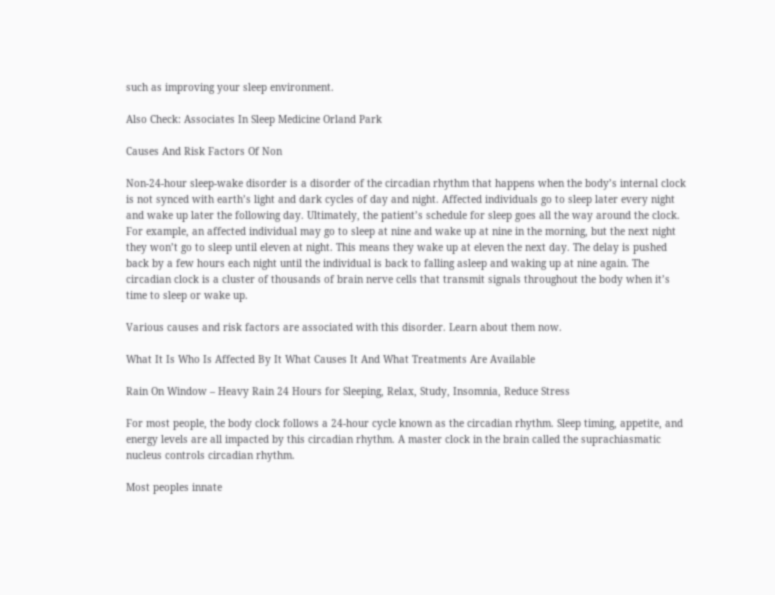such as improving your sleep environment.

Also Check: Associates In Sleep Medicine Orland Park

Causes And Risk Factors Of Non

Non-24-hour sleep-wake disorder is a disorder of the circadian rhythm that happens when the body’s internal clock is not synced with earth’s light and dark cycles of day and night. Affected individuals go to sleep later every night and wake up later the following day. Ultimately, the patient’s schedule for sleep goes all the way around the clock. For example, an affected individual may go to sleep at nine and wake up at nine in the morning, but the next night they won’t go to sleep until eleven at night. This means they wake up at eleven the next day. The delay is pushed back by a few hours each night until the individual is back to falling asleep and waking up at nine again. The circadian clock is a cluster of thousands of brain nerve cells that transmit signals throughout the body when it’s time to sleep or wake up.

Various causes and risk factors are associated with this disorder. Learn about them now.

What It Is Who Is Affected By It What Causes It And What Treatments Are Available

Rain On Window – Heavy Rain 24 Hours for Sleeping, Relax, Study, Insomnia, Reduce Stress

For most people, the body clock follows a 24-hour cycle known as the circadian rhythm. Sleep timing, appetite, and energy levels are all impacted by this circadian rhythm. A master clock in the brain called the suprachiasmatic nucleus controls circadian rhythm.

Most peoples innate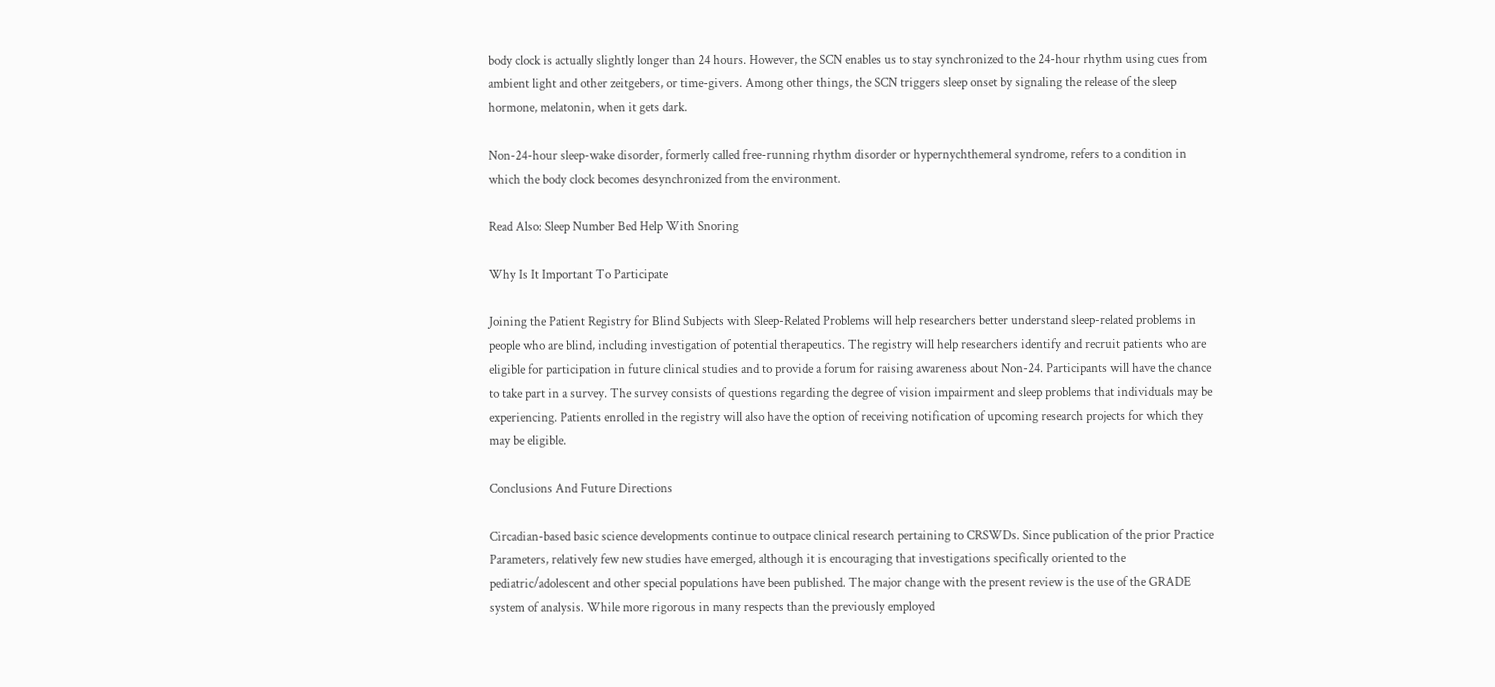body clock is actually slightly longer than 24 hours. However, the SCN enables us to stay synchronized to the 24-hour rhythm using cues from ambient light and other zeitgebers, or time-givers. Among other things, the SCN triggers sleep onset by signaling the release of the sleep hormone, melatonin, when it gets dark.

Non-24-hour sleep-wake disorder, formerly called free-running rhythm disorder or hypernychthemeral syndrome, refers to a condition in which the body clock becomes desynchronized from the environment.

Read Also: Sleep Number Bed Help With Snoring

Why Is It Important To Participate

Joining the Patient Registry for Blind Subjects with Sleep-Related Problems will help researchers better understand sleep-related problems in people who are blind, including investigation of potential therapeutics. The registry will help researchers identify and recruit patients who are eligible for participation in future clinical studies and to provide a forum for raising awareness about Non-24. Participants will have the chance to take part in a survey. The survey consists of questions regarding the degree of vision impairment and sleep problems that individuals may be experiencing. Patients enrolled in the registry will also have the option of receiving notification of upcoming research projects for which they may be eligible.

Conclusions And Future Directions

Circadian-based basic science developments continue to outpace clinical research pertaining to CRSWDs. Since publication of the prior Practice Parameters, relatively few new studies have emerged, although it is encouraging that investigations specifically oriented to the pediatric/adolescent and other special populations have been published. The major change with the present review is the use of the GRADE system of analysis. While more rigorous in many respects than the previously employed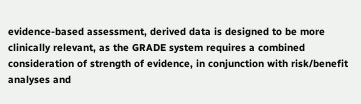evidence-based assessment, derived data is designed to be more clinically relevant, as the GRADE system requires a combined consideration of strength of evidence, in conjunction with risk/benefit analyses and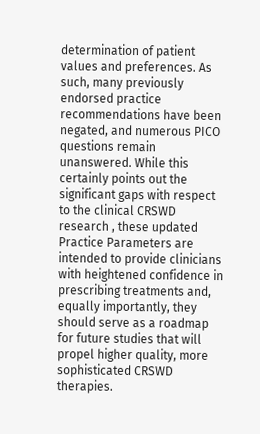determination of patient values and preferences. As such, many previously endorsed practice recommendations have been negated, and numerous PICO questions remain unanswered. While this certainly points out the significant gaps with respect to the clinical CRSWD research , these updated Practice Parameters are intended to provide clinicians with heightened confidence in prescribing treatments and, equally importantly, they should serve as a roadmap for future studies that will propel higher quality, more sophisticated CRSWD therapies.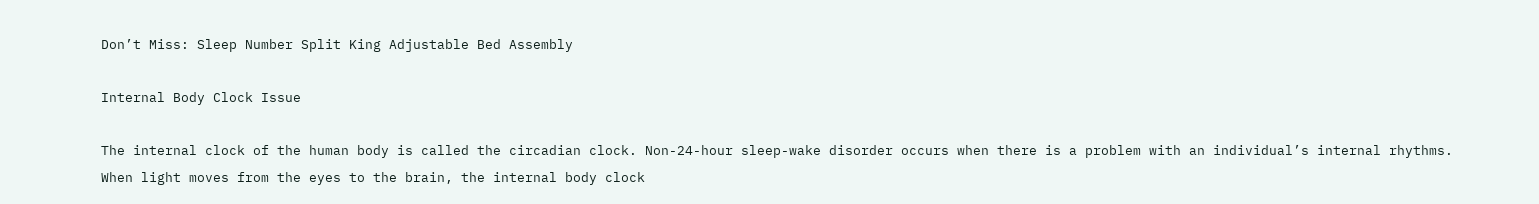Don’t Miss: Sleep Number Split King Adjustable Bed Assembly

Internal Body Clock Issue

The internal clock of the human body is called the circadian clock. Non-24-hour sleep-wake disorder occurs when there is a problem with an individual’s internal rhythms. When light moves from the eyes to the brain, the internal body clock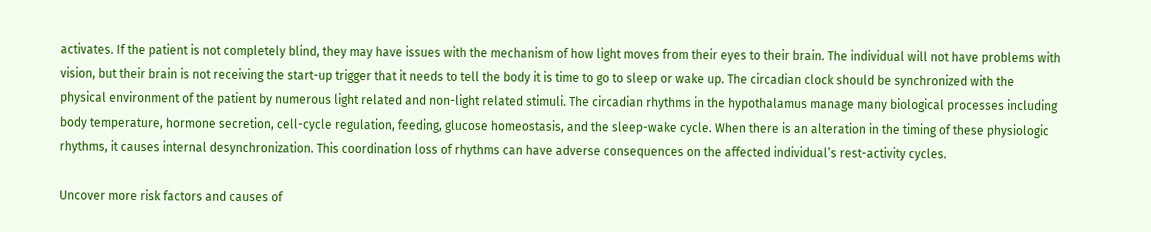activates. If the patient is not completely blind, they may have issues with the mechanism of how light moves from their eyes to their brain. The individual will not have problems with vision, but their brain is not receiving the start-up trigger that it needs to tell the body it is time to go to sleep or wake up. The circadian clock should be synchronized with the physical environment of the patient by numerous light related and non-light related stimuli. The circadian rhythms in the hypothalamus manage many biological processes including body temperature, hormone secretion, cell-cycle regulation, feeding, glucose homeostasis, and the sleep-wake cycle. When there is an alteration in the timing of these physiologic rhythms, it causes internal desynchronization. This coordination loss of rhythms can have adverse consequences on the affected individual’s rest-activity cycles.

Uncover more risk factors and causes of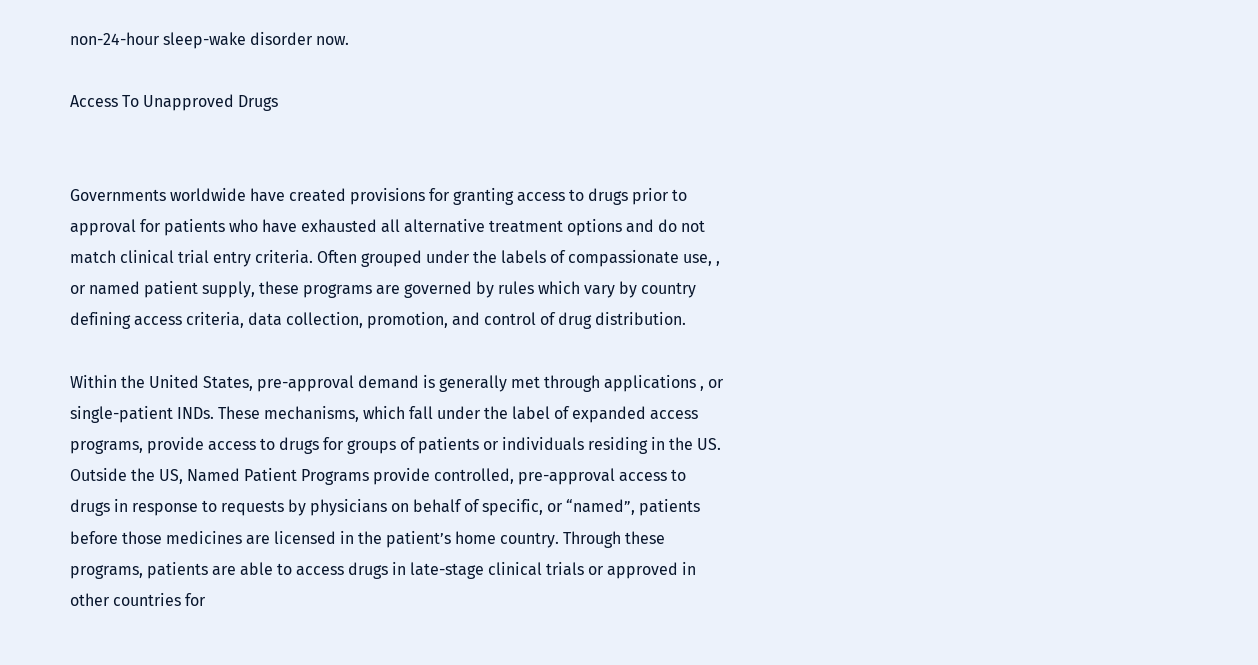non-24-hour sleep-wake disorder now.

Access To Unapproved Drugs


Governments worldwide have created provisions for granting access to drugs prior to approval for patients who have exhausted all alternative treatment options and do not match clinical trial entry criteria. Often grouped under the labels of compassionate use, , or named patient supply, these programs are governed by rules which vary by country defining access criteria, data collection, promotion, and control of drug distribution.

Within the United States, pre-approval demand is generally met through applications , or single-patient INDs. These mechanisms, which fall under the label of expanded access programs, provide access to drugs for groups of patients or individuals residing in the US. Outside the US, Named Patient Programs provide controlled, pre-approval access to drugs in response to requests by physicians on behalf of specific, or “named”, patients before those medicines are licensed in the patient’s home country. Through these programs, patients are able to access drugs in late-stage clinical trials or approved in other countries for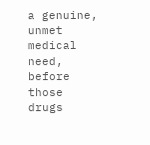a genuine, unmet medical need, before those drugs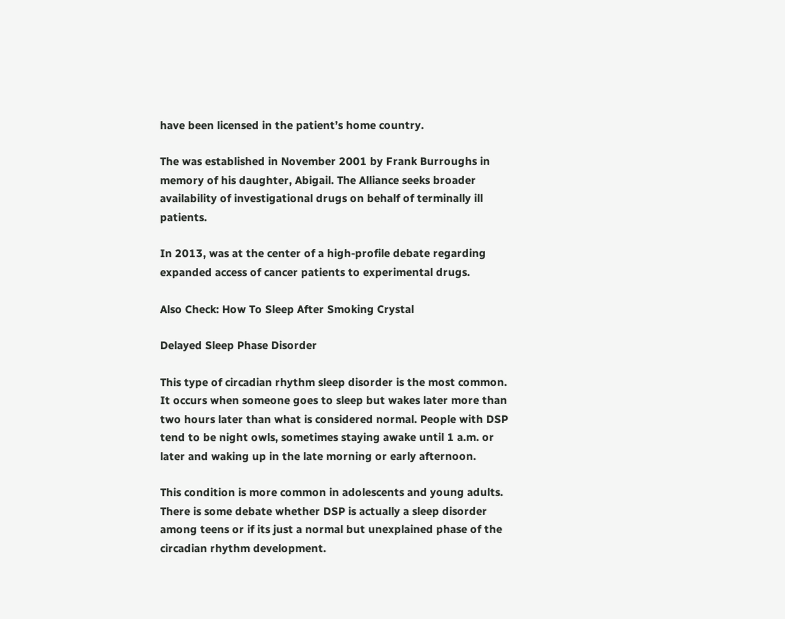have been licensed in the patient’s home country.

The was established in November 2001 by Frank Burroughs in memory of his daughter, Abigail. The Alliance seeks broader availability of investigational drugs on behalf of terminally ill patients.

In 2013, was at the center of a high-profile debate regarding expanded access of cancer patients to experimental drugs.

Also Check: How To Sleep After Smoking Crystal

Delayed Sleep Phase Disorder

This type of circadian rhythm sleep disorder is the most common. It occurs when someone goes to sleep but wakes later more than two hours later than what is considered normal. People with DSP tend to be night owls, sometimes staying awake until 1 a.m. or later and waking up in the late morning or early afternoon.

This condition is more common in adolescents and young adults. There is some debate whether DSP is actually a sleep disorder among teens or if its just a normal but unexplained phase of the circadian rhythm development.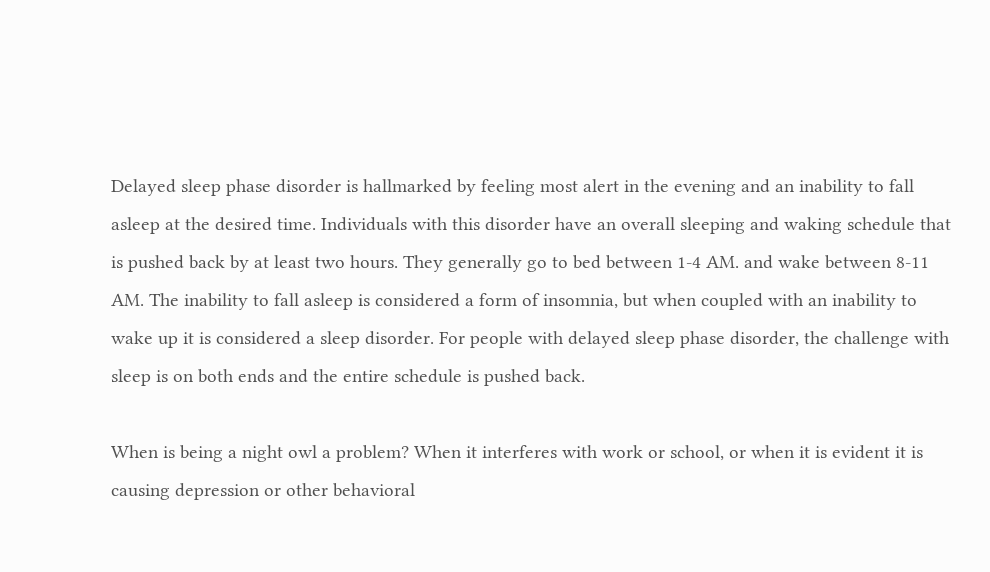Delayed sleep phase disorder is hallmarked by feeling most alert in the evening and an inability to fall asleep at the desired time. Individuals with this disorder have an overall sleeping and waking schedule that is pushed back by at least two hours. They generally go to bed between 1-4 AM. and wake between 8-11 AM. The inability to fall asleep is considered a form of insomnia, but when coupled with an inability to wake up it is considered a sleep disorder. For people with delayed sleep phase disorder, the challenge with sleep is on both ends and the entire schedule is pushed back.

When is being a night owl a problem? When it interferes with work or school, or when it is evident it is causing depression or other behavioral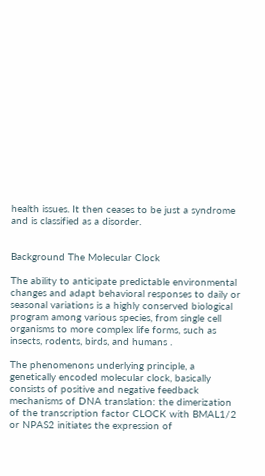health issues. It then ceases to be just a syndrome and is classified as a disorder.


Background The Molecular Clock

The ability to anticipate predictable environmental changes and adapt behavioral responses to daily or seasonal variations is a highly conserved biological program among various species, from single cell organisms to more complex life forms, such as insects, rodents, birds, and humans .

The phenomenons underlying principle, a genetically encoded molecular clock, basically consists of positive and negative feedback mechanisms of DNA translation: the dimerization of the transcription factor CLOCK with BMAL1/2 or NPAS2 initiates the expression of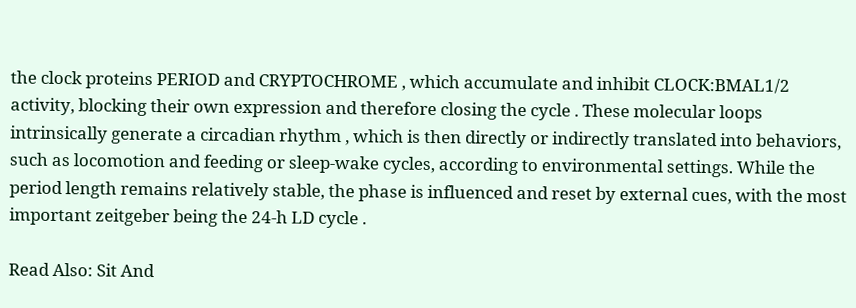the clock proteins PERIOD and CRYPTOCHROME , which accumulate and inhibit CLOCK:BMAL1/2 activity, blocking their own expression and therefore closing the cycle . These molecular loops intrinsically generate a circadian rhythm , which is then directly or indirectly translated into behaviors, such as locomotion and feeding or sleep-wake cycles, according to environmental settings. While the period length remains relatively stable, the phase is influenced and reset by external cues, with the most important zeitgeber being the 24-h LD cycle .

Read Also: Sit And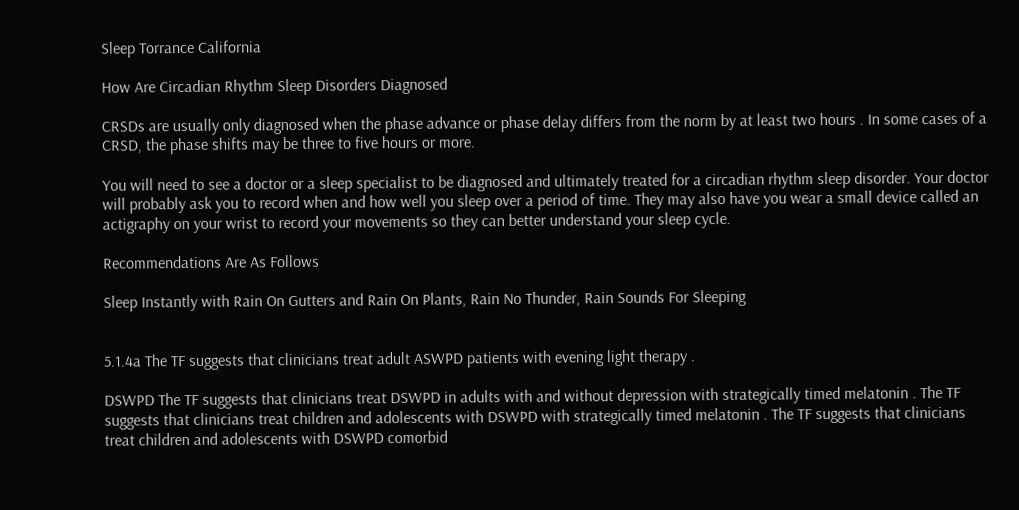Sleep Torrance California

How Are Circadian Rhythm Sleep Disorders Diagnosed

CRSDs are usually only diagnosed when the phase advance or phase delay differs from the norm by at least two hours . In some cases of a CRSD, the phase shifts may be three to five hours or more.

You will need to see a doctor or a sleep specialist to be diagnosed and ultimately treated for a circadian rhythm sleep disorder. Your doctor will probably ask you to record when and how well you sleep over a period of time. They may also have you wear a small device called an actigraphy on your wrist to record your movements so they can better understand your sleep cycle.

Recommendations Are As Follows

Sleep Instantly with Rain On Gutters and Rain On Plants, Rain No Thunder, Rain Sounds For Sleeping


5.1.4a The TF suggests that clinicians treat adult ASWPD patients with evening light therapy .

DSWPD The TF suggests that clinicians treat DSWPD in adults with and without depression with strategically timed melatonin . The TF suggests that clinicians treat children and adolescents with DSWPD with strategically timed melatonin . The TF suggests that clinicians treat children and adolescents with DSWPD comorbid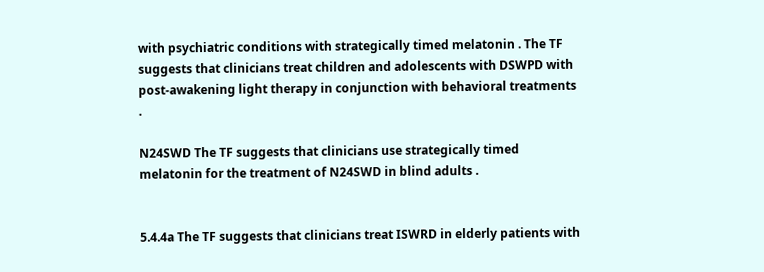with psychiatric conditions with strategically timed melatonin . The TF suggests that clinicians treat children and adolescents with DSWPD with post-awakening light therapy in conjunction with behavioral treatments .

N24SWD The TF suggests that clinicians use strategically timed melatonin for the treatment of N24SWD in blind adults .


5.4.4a The TF suggests that clinicians treat ISWRD in elderly patients with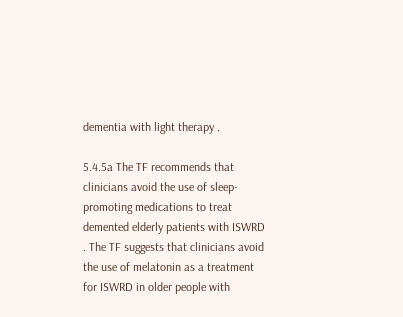dementia with light therapy .

5.4.5a The TF recommends that clinicians avoid the use of sleep-promoting medications to treat demented elderly patients with ISWRD . The TF suggests that clinicians avoid the use of melatonin as a treatment for ISWRD in older people with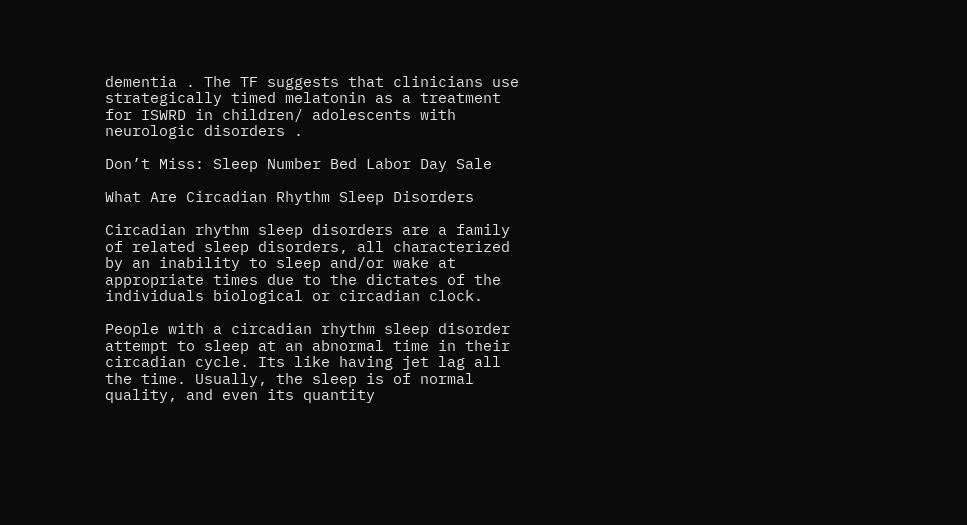dementia . The TF suggests that clinicians use strategically timed melatonin as a treatment for ISWRD in children/ adolescents with neurologic disorders .

Don’t Miss: Sleep Number Bed Labor Day Sale

What Are Circadian Rhythm Sleep Disorders

Circadian rhythm sleep disorders are a family of related sleep disorders, all characterized by an inability to sleep and/or wake at appropriate times due to the dictates of the individuals biological or circadian clock.

People with a circadian rhythm sleep disorder attempt to sleep at an abnormal time in their circadian cycle. Its like having jet lag all the time. Usually, the sleep is of normal quality, and even its quantity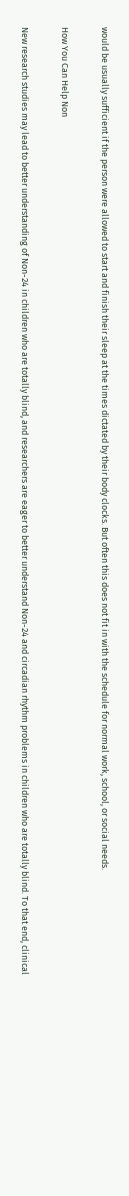would be usually sufficient if the person were allowed to start and finish their sleep at the times dictated by their body clocks. But often this does not fit in with the schedule for normal work, school, or social needs.

How You Can Help Non

New research studies may lead to better understanding of Non-24 in children who are totally blind, and researchers are eager to better understand Non-24 and circadian rhythm problems in children who are totally blind. To that end, clinical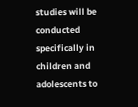studies will be conducted specifically in children and adolescents to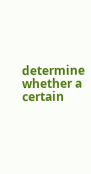determine whether a certain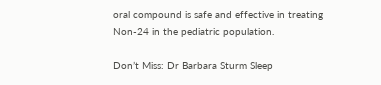oral compound is safe and effective in treating Non-24 in the pediatric population.

Don’t Miss: Dr Barbara Sturm Sleep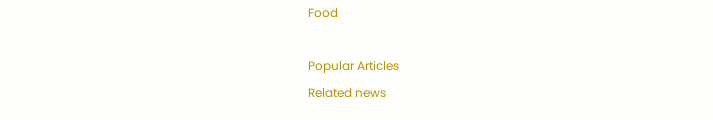Food

Popular Articles
Related news